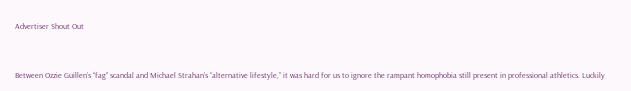Advertiser Shout Out


Between Ozzie Guillen’s “fag” scandal and Michael Strahan’s “alternative lifestyle,” it was hard for us to ignore the rampant homophobia still present in professional athletics. Luckily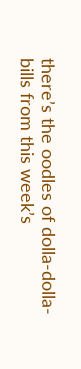there’s the oodles of dolla-dolla- bills from this week’s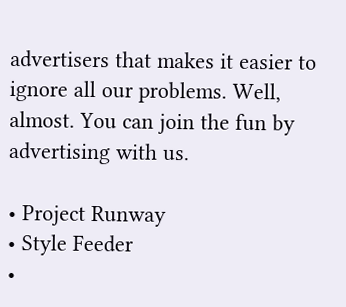advertisers that makes it easier to ignore all our problems. Well, almost. You can join the fun by advertising with us.

• Project Runway
• Style Feeder
•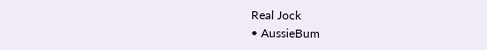Real Jock
• AussieBum